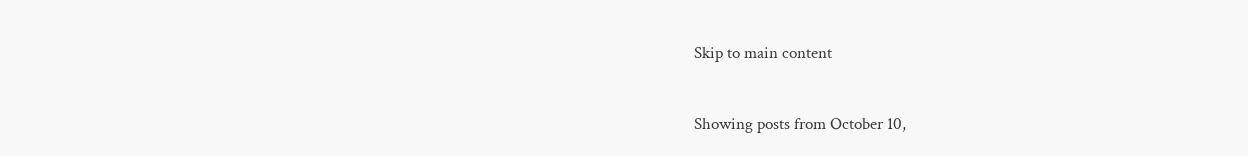Skip to main content


Showing posts from October 10,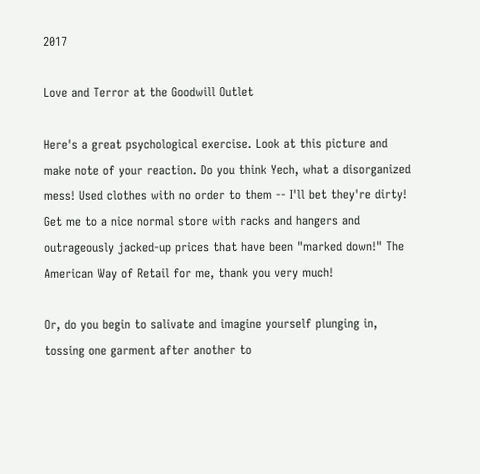2017

Love and Terror at the Goodwill Outlet

Here's a great psychological exercise. Look at this picture and make note of your reaction. Do you think Yech, what a disorganized mess! Used clothes with no order to them -- I'll bet they're dirty! Get me to a nice normal store with racks and hangers and outrageously jacked-up prices that have been "marked down!" The American Way of Retail for me, thank you very much!

Or, do you begin to salivate and imagine yourself plunging in, tossing one garment after another to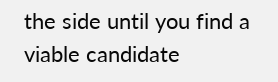the side until you find a viable candidate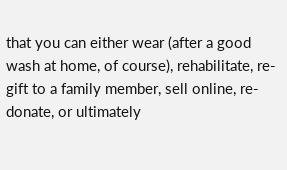that you can either wear (after a good wash at home, of course), rehabilitate, re-gift to a family member, sell online, re-donate, or ultimately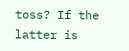toss? If the latter is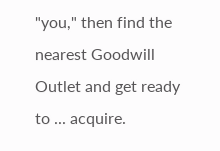"you," then find the nearest Goodwill Outlet and get ready to ... acquire.